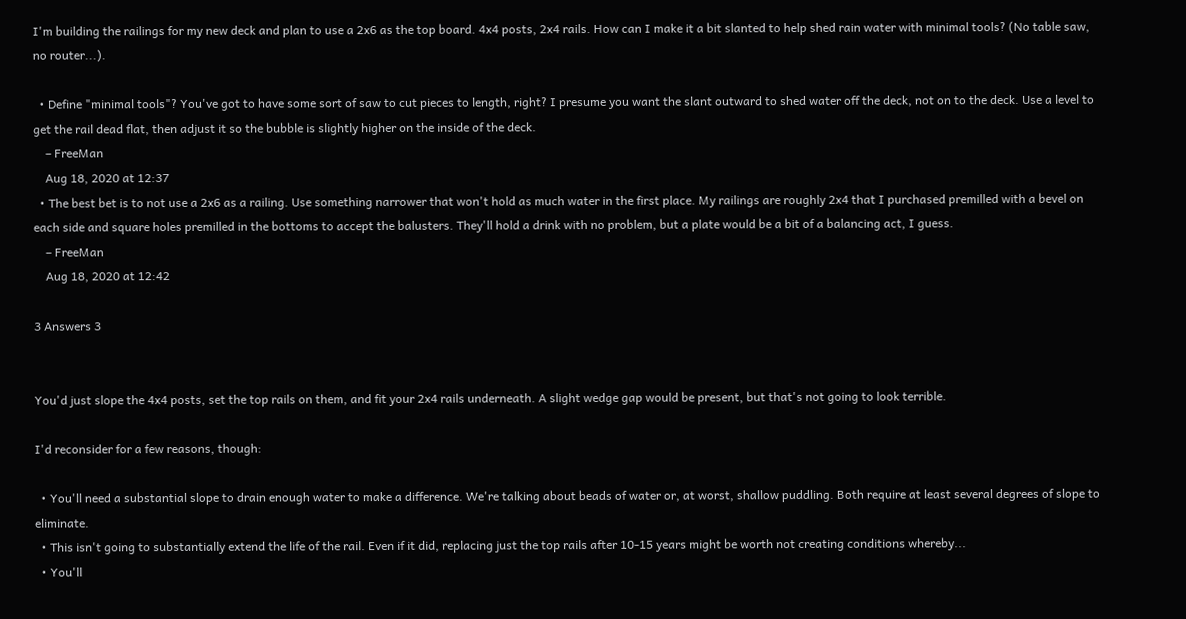I'm building the railings for my new deck and plan to use a 2x6 as the top board. 4x4 posts, 2x4 rails. How can I make it a bit slanted to help shed rain water with minimal tools? (No table saw, no router...).

  • Define "minimal tools"? You've got to have some sort of saw to cut pieces to length, right? I presume you want the slant outward to shed water off the deck, not on to the deck. Use a level to get the rail dead flat, then adjust it so the bubble is slightly higher on the inside of the deck.
    – FreeMan
    Aug 18, 2020 at 12:37
  • The best bet is to not use a 2x6 as a railing. Use something narrower that won't hold as much water in the first place. My railings are roughly 2x4 that I purchased premilled with a bevel on each side and square holes premilled in the bottoms to accept the balusters. They'll hold a drink with no problem, but a plate would be a bit of a balancing act, I guess.
    – FreeMan
    Aug 18, 2020 at 12:42

3 Answers 3


You'd just slope the 4x4 posts, set the top rails on them, and fit your 2x4 rails underneath. A slight wedge gap would be present, but that's not going to look terrible.

I'd reconsider for a few reasons, though:

  • You'll need a substantial slope to drain enough water to make a difference. We're talking about beads of water or, at worst, shallow puddling. Both require at least several degrees of slope to eliminate.
  • This isn't going to substantially extend the life of the rail. Even if it did, replacing just the top rails after 10-15 years might be worth not creating conditions whereby...
  • You'll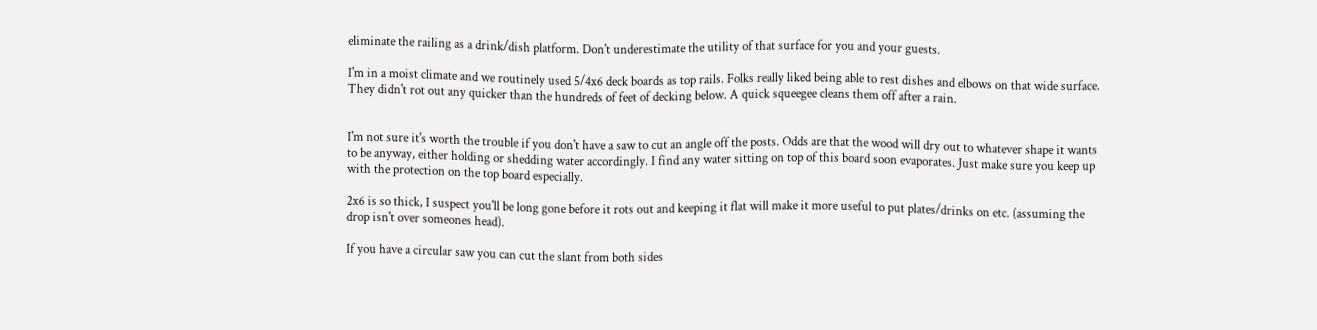eliminate the railing as a drink/dish platform. Don't underestimate the utility of that surface for you and your guests.

I'm in a moist climate and we routinely used 5/4x6 deck boards as top rails. Folks really liked being able to rest dishes and elbows on that wide surface. They didn't rot out any quicker than the hundreds of feet of decking below. A quick squeegee cleans them off after a rain.


I'm not sure it's worth the trouble if you don't have a saw to cut an angle off the posts. Odds are that the wood will dry out to whatever shape it wants to be anyway, either holding or shedding water accordingly. I find any water sitting on top of this board soon evaporates. Just make sure you keep up with the protection on the top board especially.

2x6 is so thick, I suspect you'll be long gone before it rots out and keeping it flat will make it more useful to put plates/drinks on etc. (assuming the drop isn't over someones head).

If you have a circular saw you can cut the slant from both sides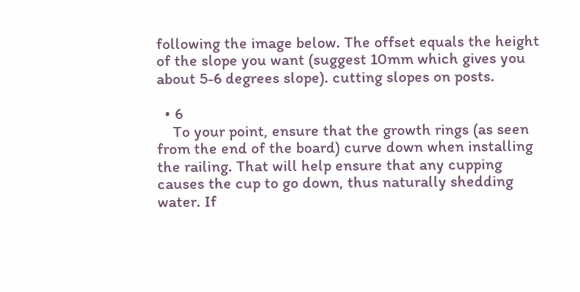following the image below. The offset equals the height of the slope you want (suggest 10mm which gives you about 5-6 degrees slope). cutting slopes on posts.

  • 6
    To your point, ensure that the growth rings (as seen from the end of the board) curve down when installing the railing. That will help ensure that any cupping causes the cup to go down, thus naturally shedding water. If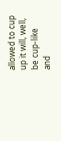allowed to cup up it will, well, be cup-like and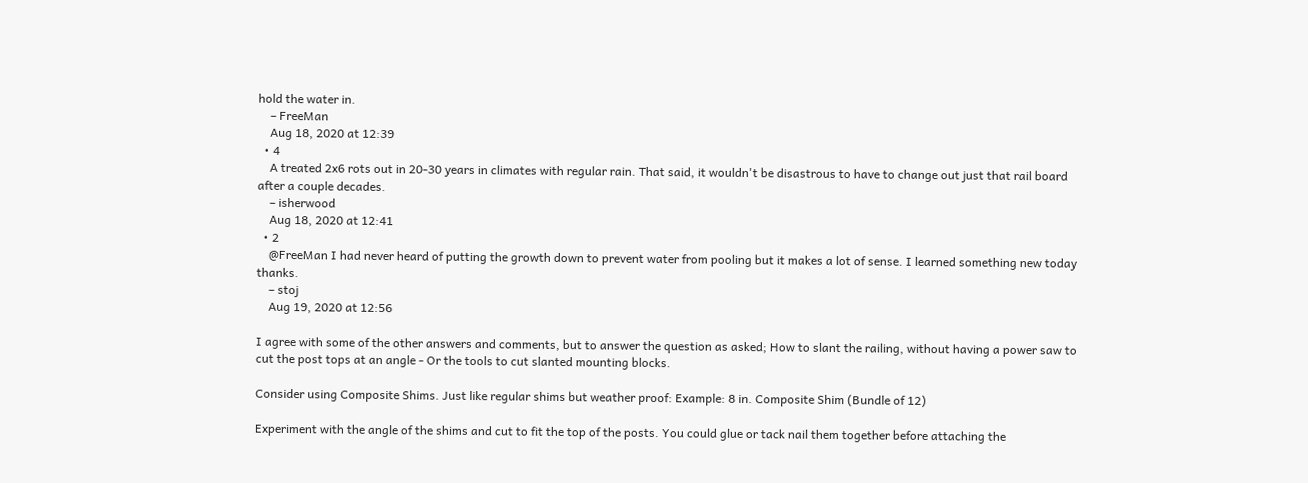hold the water in.
    – FreeMan
    Aug 18, 2020 at 12:39
  • 4
    A treated 2x6 rots out in 20-30 years in climates with regular rain. That said, it wouldn't be disastrous to have to change out just that rail board after a couple decades.
    – isherwood
    Aug 18, 2020 at 12:41
  • 2
    @FreeMan I had never heard of putting the growth down to prevent water from pooling but it makes a lot of sense. I learned something new today thanks.
    – stoj
    Aug 19, 2020 at 12:56

I agree with some of the other answers and comments, but to answer the question as asked; How to slant the railing, without having a power saw to cut the post tops at an angle - Or the tools to cut slanted mounting blocks.

Consider using Composite Shims. Just like regular shims but weather proof: Example: 8 in. Composite Shim (Bundle of 12)

Experiment with the angle of the shims and cut to fit the top of the posts. You could glue or tack nail them together before attaching the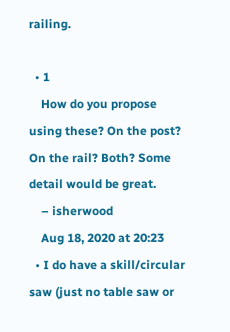railing.

  • 1
    How do you propose using these? On the post? On the rail? Both? Some detail would be great.
    – isherwood
    Aug 18, 2020 at 20:23
  • I do have a skill/circular saw (just no table saw or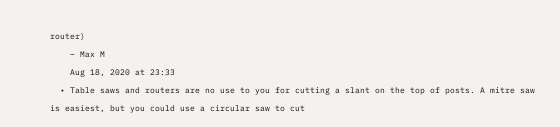router)
    – Max M
    Aug 18, 2020 at 23:33
  • Table saws and routers are no use to you for cutting a slant on the top of posts. A mitre saw is easiest, but you could use a circular saw to cut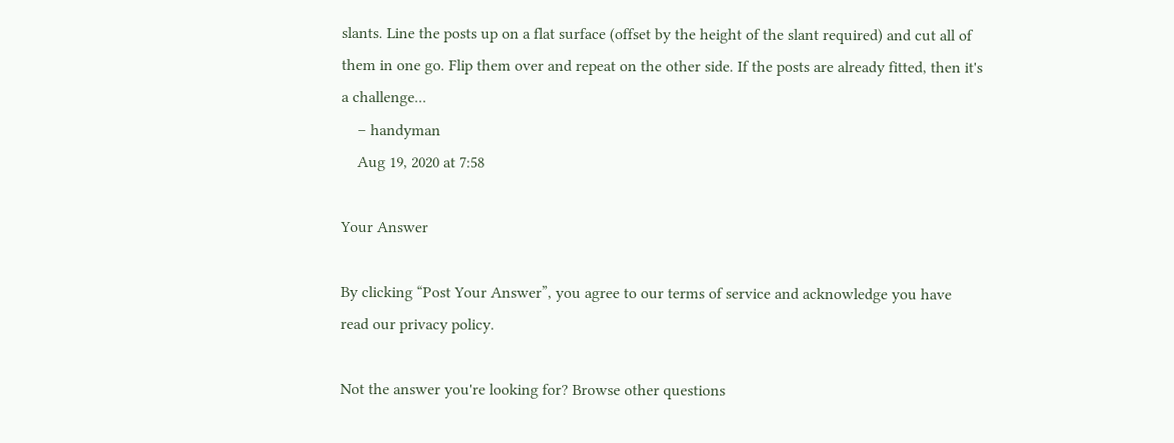slants. Line the posts up on a flat surface (offset by the height of the slant required) and cut all of them in one go. Flip them over and repeat on the other side. If the posts are already fitted, then it's a challenge...
    – handyman
    Aug 19, 2020 at 7:58

Your Answer

By clicking “Post Your Answer”, you agree to our terms of service and acknowledge you have read our privacy policy.

Not the answer you're looking for? Browse other questions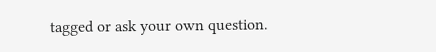tagged or ask your own question.